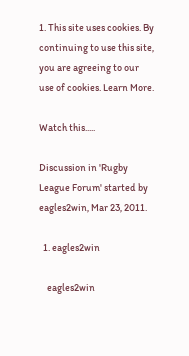1. This site uses cookies. By continuing to use this site, you are agreeing to our use of cookies. Learn More.

Watch this.....

Discussion in 'Rugby League Forum' started by eagles2win, Mar 23, 2011.

  1. eagles2win

    eagles2win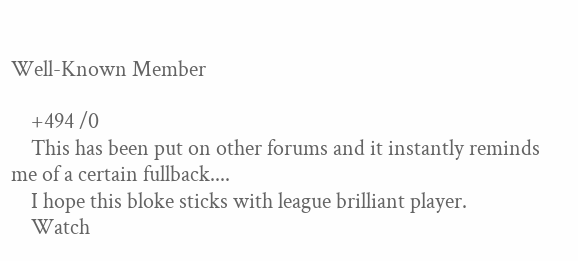Well-Known Member

    +494 /0
    This has been put on other forums and it instantly reminds me of a certain fullback....
    I hope this bloke sticks with league brilliant player.
    Watch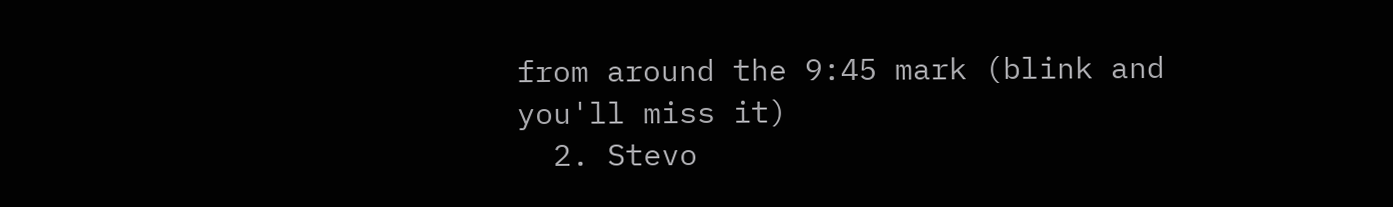from around the 9:45 mark (blink and you'll miss it)
  2. Stevo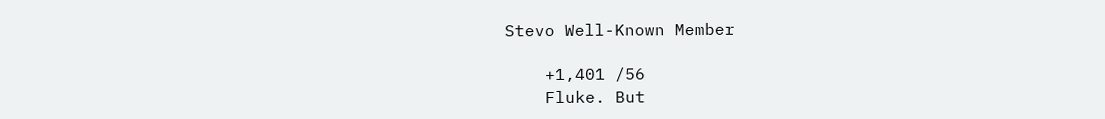Stevo Well-Known Member

    +1,401 /56
    Fluke. But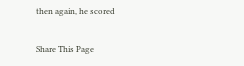then again, he scored

Share This Page